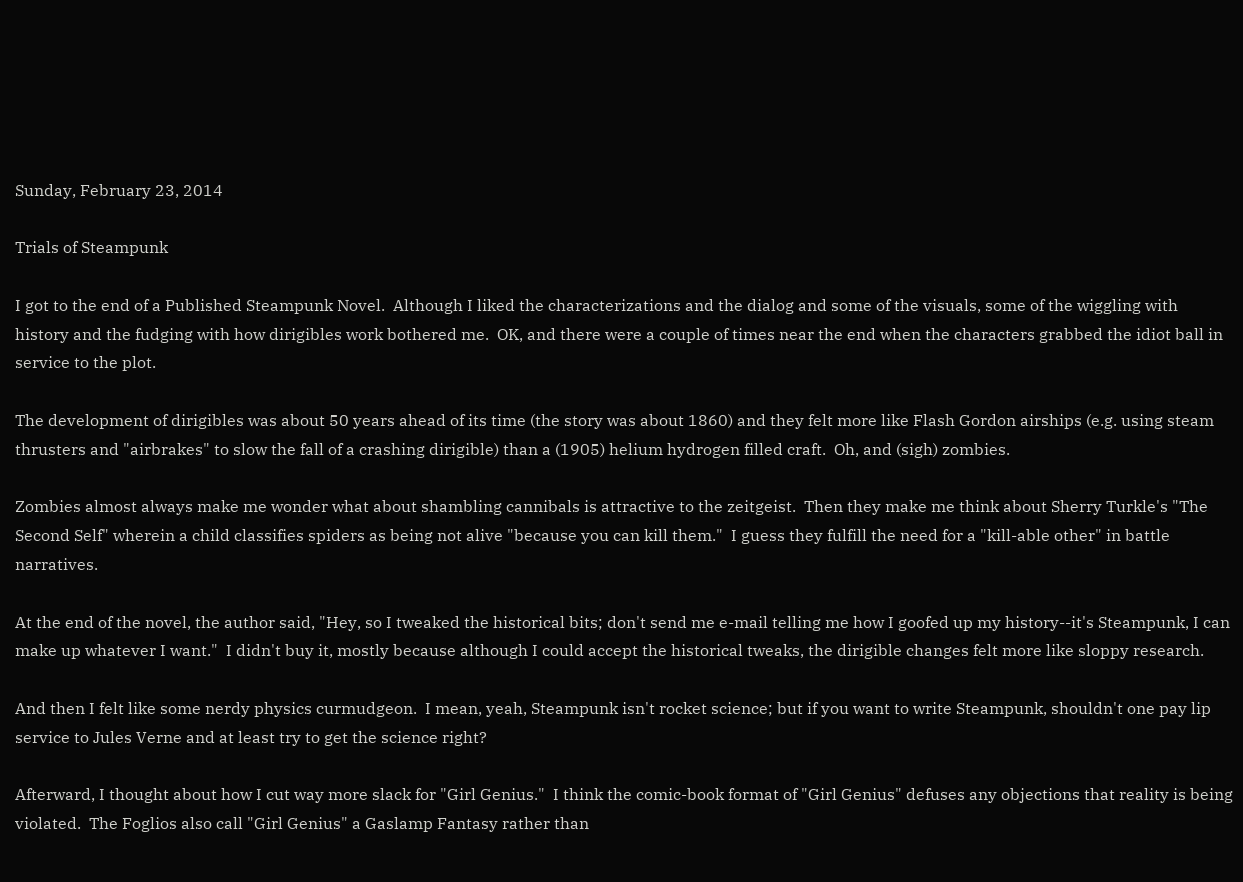Sunday, February 23, 2014

Trials of Steampunk

I got to the end of a Published Steampunk Novel.  Although I liked the characterizations and the dialog and some of the visuals, some of the wiggling with history and the fudging with how dirigibles work bothered me.  OK, and there were a couple of times near the end when the characters grabbed the idiot ball in service to the plot.

The development of dirigibles was about 50 years ahead of its time (the story was about 1860) and they felt more like Flash Gordon airships (e.g. using steam thrusters and "airbrakes" to slow the fall of a crashing dirigible) than a (1905) helium hydrogen filled craft.  Oh, and (sigh) zombies.

Zombies almost always make me wonder what about shambling cannibals is attractive to the zeitgeist.  Then they make me think about Sherry Turkle's "The Second Self" wherein a child classifies spiders as being not alive "because you can kill them."  I guess they fulfill the need for a "kill-able other" in battle narratives.

At the end of the novel, the author said, "Hey, so I tweaked the historical bits; don't send me e-mail telling me how I goofed up my history--it's Steampunk, I can make up whatever I want."  I didn't buy it, mostly because although I could accept the historical tweaks, the dirigible changes felt more like sloppy research.

And then I felt like some nerdy physics curmudgeon.  I mean, yeah, Steampunk isn't rocket science; but if you want to write Steampunk, shouldn't one pay lip service to Jules Verne and at least try to get the science right?

Afterward, I thought about how I cut way more slack for "Girl Genius."  I think the comic-book format of "Girl Genius" defuses any objections that reality is being violated.  The Foglios also call "Girl Genius" a Gaslamp Fantasy rather than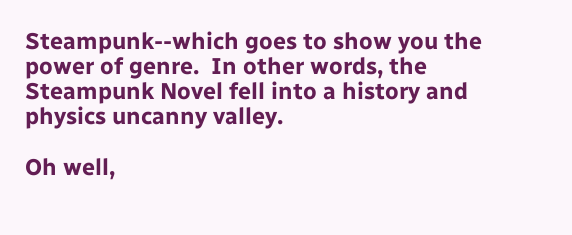Steampunk--which goes to show you the power of genre.  In other words, the Steampunk Novel fell into a history and physics uncanny valley.

Oh well,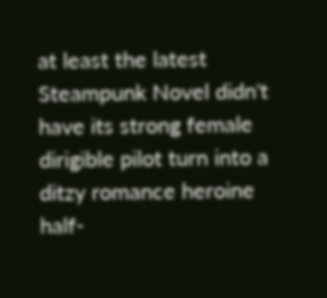at least the latest Steampunk Novel didn't have its strong female dirigible pilot turn into a ditzy romance heroine half-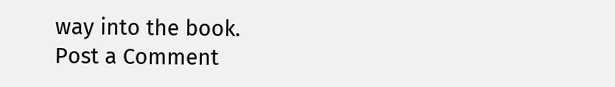way into the book.
Post a Comment